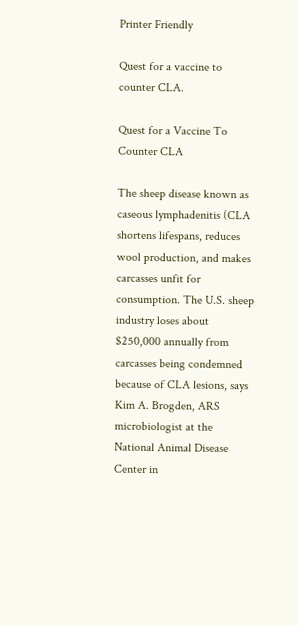Printer Friendly

Quest for a vaccine to counter CLA.

Quest for a Vaccine To Counter CLA

The sheep disease known as caseous lymphadenitis (CLA shortens lifespans, reduces wool production, and makes carcasses unfit for consumption. The U.S. sheep industry loses about $250,000 annually from carcasses being condemned because of CLA lesions, says Kim A. Brogden, ARS microbiologist at the National Animal Disease Center in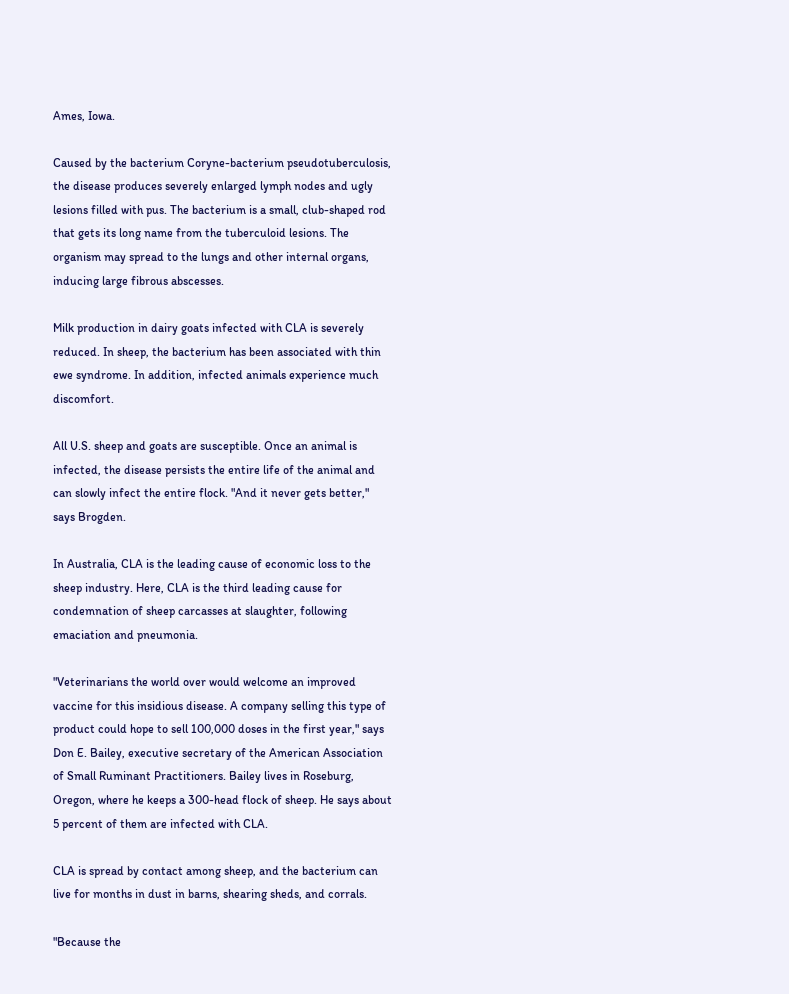Ames, Iowa.

Caused by the bacterium Coryne-bacterium pseudotuberculosis, the disease produces severely enlarged lymph nodes and ugly lesions filled with pus. The bacterium is a small, club-shaped rod that gets its long name from the tuberculoid lesions. The organism may spread to the lungs and other internal organs, inducing large fibrous abscesses.

Milk production in dairy goats infected with CLA is severely reduced. In sheep, the bacterium has been associated with thin ewe syndrome. In addition, infected animals experience much discomfort.

All U.S. sheep and goats are susceptible. Once an animal is infected, the disease persists the entire life of the animal and can slowly infect the entire flock. "And it never gets better," says Brogden.

In Australia, CLA is the leading cause of economic loss to the sheep industry. Here, CLA is the third leading cause for condemnation of sheep carcasses at slaughter, following emaciation and pneumonia.

"Veterinarians the world over would welcome an improved vaccine for this insidious disease. A company selling this type of product could hope to sell 100,000 doses in the first year," says Don E. Bailey, executive secretary of the American Association of Small Ruminant Practitioners. Bailey lives in Roseburg, Oregon, where he keeps a 300-head flock of sheep. He says about 5 percent of them are infected with CLA.

CLA is spread by contact among sheep, and the bacterium can live for months in dust in barns, shearing sheds, and corrals.

"Because the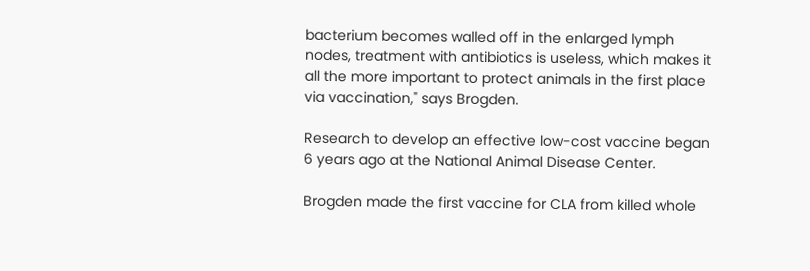bacterium becomes walled off in the enlarged lymph nodes, treatment with antibiotics is useless, which makes it all the more important to protect animals in the first place via vaccination," says Brogden.

Research to develop an effective low-cost vaccine began 6 years ago at the National Animal Disease Center.

Brogden made the first vaccine for CLA from killed whole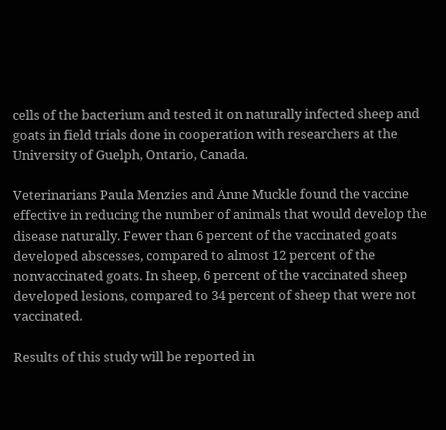cells of the bacterium and tested it on naturally infected sheep and goats in field trials done in cooperation with researchers at the University of Guelph, Ontario, Canada.

Veterinarians Paula Menzies and Anne Muckle found the vaccine effective in reducing the number of animals that would develop the disease naturally. Fewer than 6 percent of the vaccinated goats developed abscesses, compared to almost 12 percent of the nonvaccinated goats. In sheep, 6 percent of the vaccinated sheep developed lesions, compared to 34 percent of sheep that were not vaccinated.

Results of this study will be reported in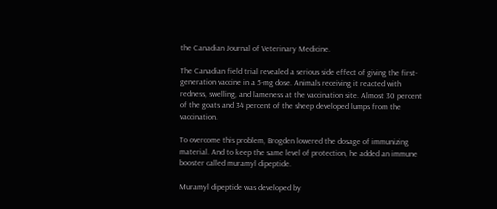the Canadian Journal of Veterinary Medicine.

The Canadian field trial revealed a serious side effect of giving the first-generation vaccine in a 5-mg dose. Animals receiving it reacted with redness, swelling, and lameness at the vaccination site. Almost 30 percent of the goats and 34 percent of the sheep developed lumps from the vaccination.

To overcome this problem, Brogden lowered the dosage of immunizing material. And to keep the same level of protection, he added an immune booster called muramyl dipeptide.

Muramyl dipeptide was developed by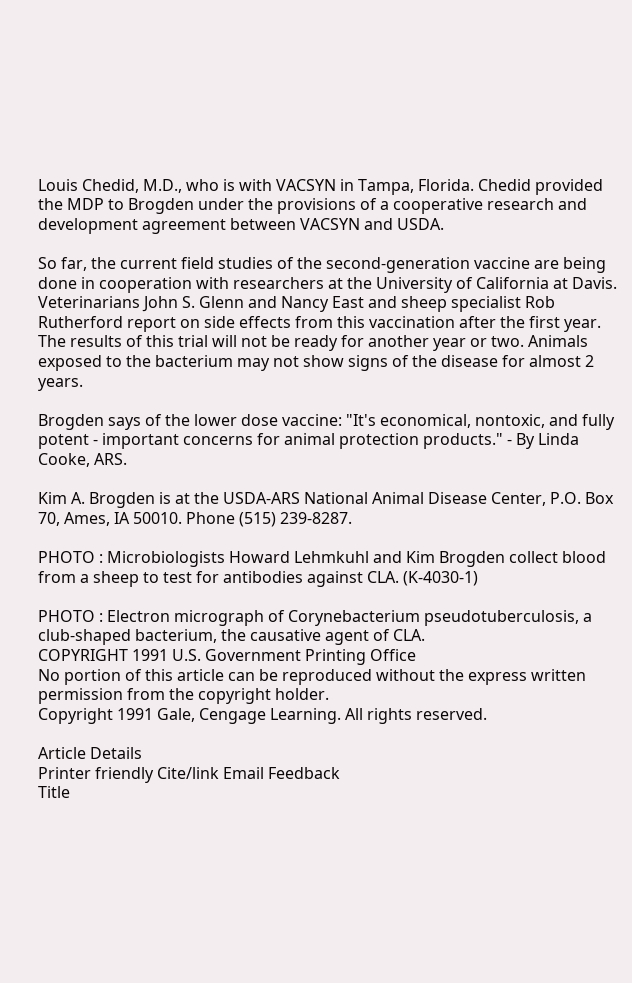Louis Chedid, M.D., who is with VACSYN in Tampa, Florida. Chedid provided the MDP to Brogden under the provisions of a cooperative research and development agreement between VACSYN and USDA.

So far, the current field studies of the second-generation vaccine are being done in cooperation with researchers at the University of California at Davis. Veterinarians John S. Glenn and Nancy East and sheep specialist Rob Rutherford report on side effects from this vaccination after the first year. The results of this trial will not be ready for another year or two. Animals exposed to the bacterium may not show signs of the disease for almost 2 years.

Brogden says of the lower dose vaccine: "It's economical, nontoxic, and fully potent - important concerns for animal protection products." - By Linda Cooke, ARS.

Kim A. Brogden is at the USDA-ARS National Animal Disease Center, P.O. Box 70, Ames, IA 50010. Phone (515) 239-8287.

PHOTO : Microbiologists Howard Lehmkuhl and Kim Brogden collect blood from a sheep to test for antibodies against CLA. (K-4030-1)

PHOTO : Electron micrograph of Corynebacterium pseudotuberculosis, a club-shaped bacterium, the causative agent of CLA.
COPYRIGHT 1991 U.S. Government Printing Office
No portion of this article can be reproduced without the express written permission from the copyright holder.
Copyright 1991 Gale, Cengage Learning. All rights reserved.

Article Details
Printer friendly Cite/link Email Feedback
Title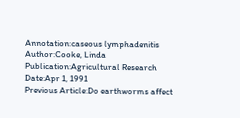Annotation:caseous lymphadenitis
Author:Cooke, Linda
Publication:Agricultural Research
Date:Apr 1, 1991
Previous Article:Do earthworms affect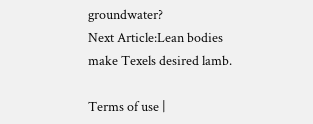groundwater?
Next Article:Lean bodies make Texels desired lamb.

Terms of use |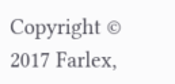Copyright © 2017 Farlex,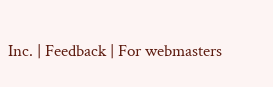Inc. | Feedback | For webmasters